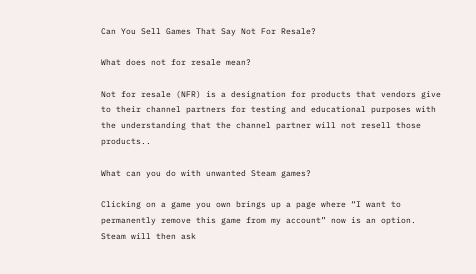Can You Sell Games That Say Not For Resale?

What does not for resale mean?

Not for resale (NFR) is a designation for products that vendors give to their channel partners for testing and educational purposes with the understanding that the channel partner will not resell those products..

What can you do with unwanted Steam games?

Clicking on a game you own brings up a page where “I want to permanently remove this game from my account” now is an option. Steam will then ask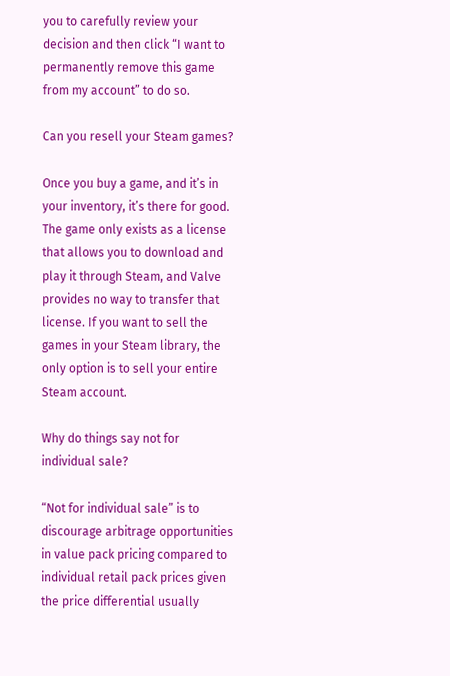you to carefully review your decision and then click “I want to permanently remove this game from my account” to do so.

Can you resell your Steam games?

Once you buy a game, and it’s in your inventory, it’s there for good. The game only exists as a license that allows you to download and play it through Steam, and Valve provides no way to transfer that license. If you want to sell the games in your Steam library, the only option is to sell your entire Steam account.

Why do things say not for individual sale?

“Not for individual sale” is to discourage arbitrage opportunities in value pack pricing compared to individual retail pack prices given the price differential usually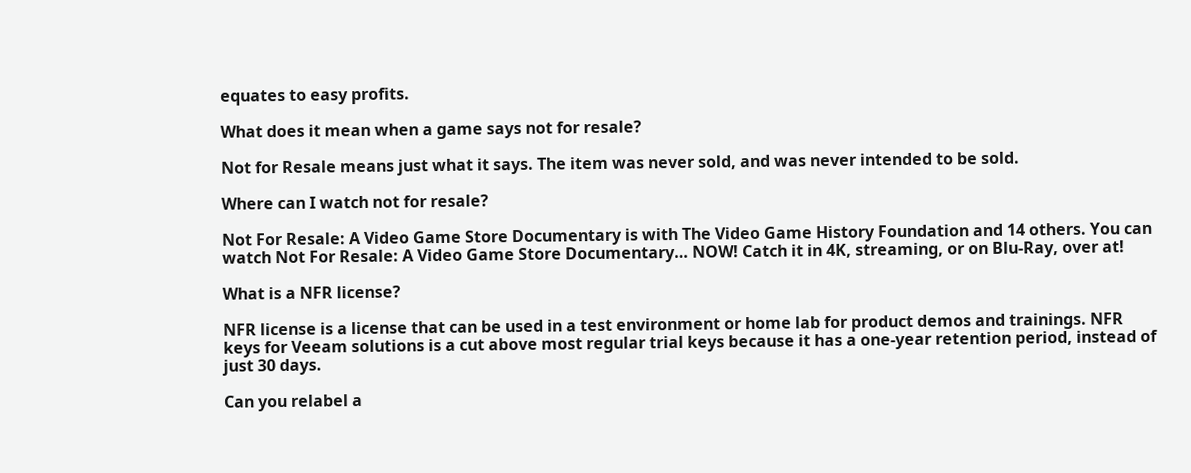equates to easy profits.

What does it mean when a game says not for resale?

Not for Resale means just what it says. The item was never sold, and was never intended to be sold.

Where can I watch not for resale?

Not For Resale: A Video Game Store Documentary is with The Video Game History Foundation and 14 others. You can watch Not For Resale: A Video Game Store Documentary… NOW! Catch it in 4K, streaming, or on Blu-Ray, over at!

What is a NFR license?

NFR license is a license that can be used in a test environment or home lab for product demos and trainings. NFR keys for Veeam solutions is a cut above most regular trial keys because it has a one-year retention period, instead of just 30 days.

Can you relabel a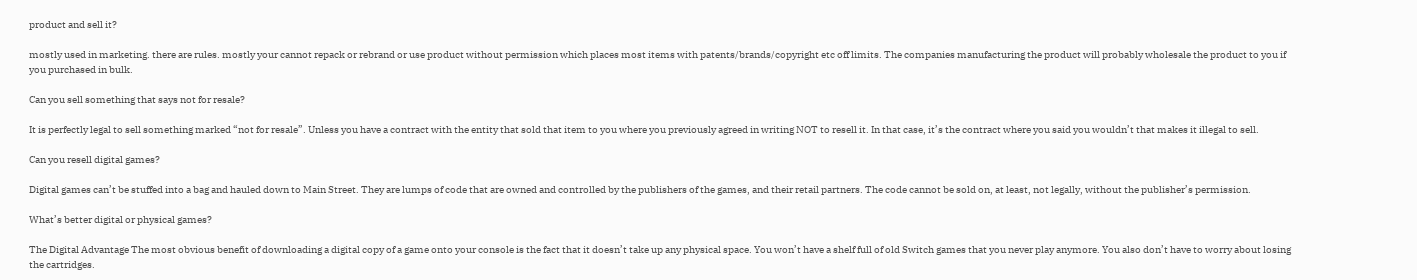product and sell it?

mostly used in marketing. there are rules. mostly your cannot repack or rebrand or use product without permission which places most items with patents/brands/copyright etc off limits. The companies manufacturing the product will probably wholesale the product to you if you purchased in bulk.

Can you sell something that says not for resale?

It is perfectly legal to sell something marked “not for resale”. Unless you have a contract with the entity that sold that item to you where you previously agreed in writing NOT to resell it. In that case, it’s the contract where you said you wouldn’t that makes it illegal to sell.

Can you resell digital games?

Digital games can’t be stuffed into a bag and hauled down to Main Street. They are lumps of code that are owned and controlled by the publishers of the games, and their retail partners. The code cannot be sold on, at least, not legally, without the publisher’s permission.

What’s better digital or physical games?

The Digital Advantage The most obvious benefit of downloading a digital copy of a game onto your console is the fact that it doesn’t take up any physical space. You won’t have a shelf full of old Switch games that you never play anymore. You also don’t have to worry about losing the cartridges.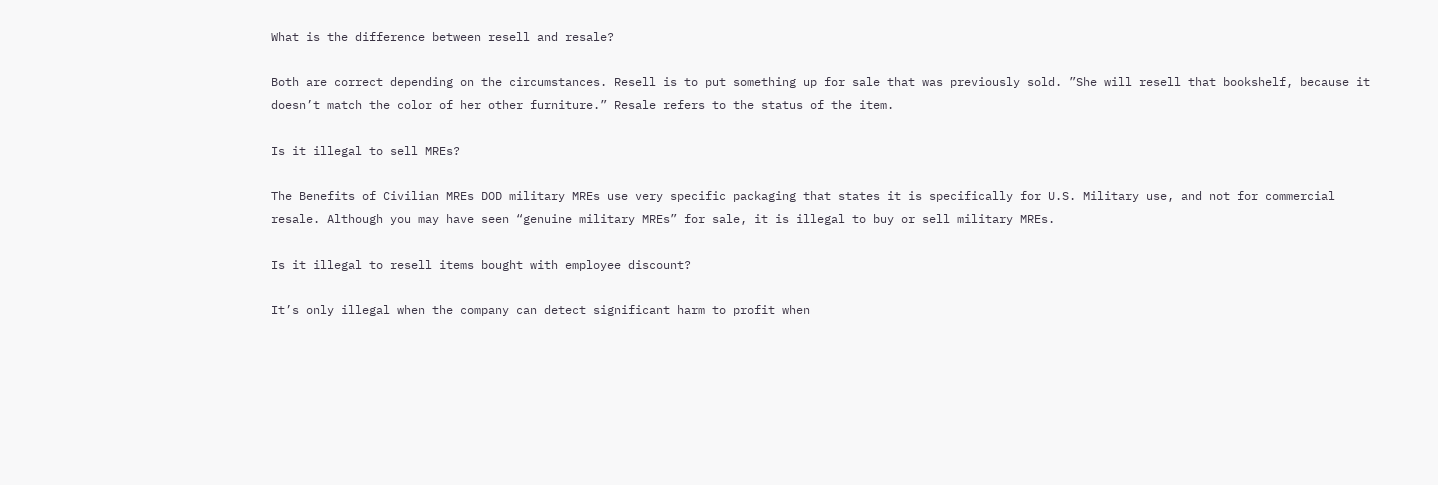What is the difference between resell and resale?

Both are correct depending on the circumstances. Resell is to put something up for sale that was previously sold. ”She will resell that bookshelf, because it doesn’t match the color of her other furniture.” Resale refers to the status of the item.

Is it illegal to sell MREs?

The Benefits of Civilian MREs DOD military MREs use very specific packaging that states it is specifically for U.S. Military use, and not for commercial resale. Although you may have seen “genuine military MREs” for sale, it is illegal to buy or sell military MREs.

Is it illegal to resell items bought with employee discount?

It’s only illegal when the company can detect significant harm to profit when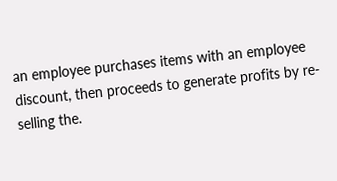an employee purchases items with an employee discount, then proceeds to generate profits by re-selling the.